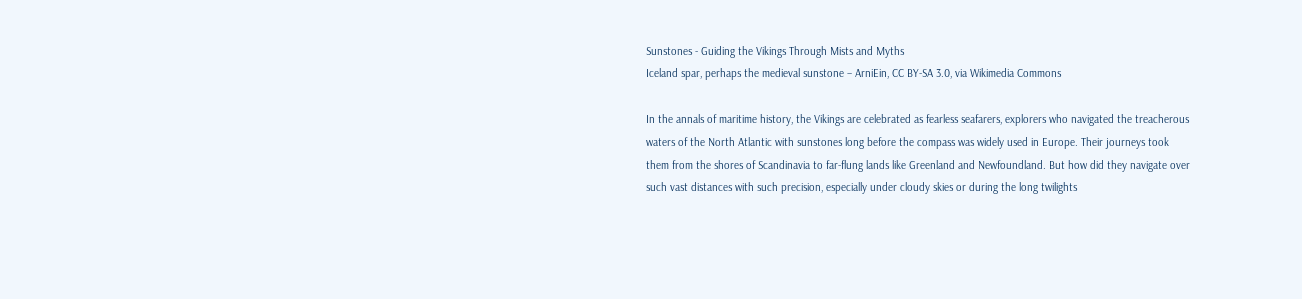Sunstones - Guiding the Vikings Through Mists and Myths
Iceland spar, perhaps the medieval sunstone – ArniEin, CC BY-SA 3.0, via Wikimedia Commons

In the annals of maritime history, the Vikings are celebrated as fearless seafarers, explorers who navigated the treacherous waters of the North Atlantic with sunstones long before the compass was widely used in Europe. Their journeys took them from the shores of Scandinavia to far-flung lands like Greenland and Newfoundland. But how did they navigate over such vast distances with such precision, especially under cloudy skies or during the long twilights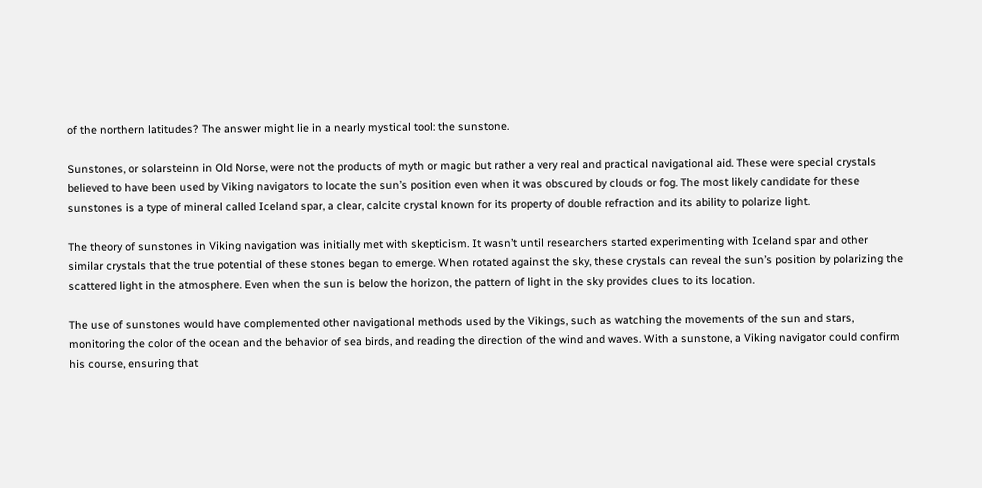of the northern latitudes? The answer might lie in a nearly mystical tool: the sunstone.

Sunstones, or solarsteinn in Old Norse, were not the products of myth or magic but rather a very real and practical navigational aid. These were special crystals believed to have been used by Viking navigators to locate the sun’s position even when it was obscured by clouds or fog. The most likely candidate for these sunstones is a type of mineral called Iceland spar, a clear, calcite crystal known for its property of double refraction and its ability to polarize light.

The theory of sunstones in Viking navigation was initially met with skepticism. It wasn’t until researchers started experimenting with Iceland spar and other similar crystals that the true potential of these stones began to emerge. When rotated against the sky, these crystals can reveal the sun’s position by polarizing the scattered light in the atmosphere. Even when the sun is below the horizon, the pattern of light in the sky provides clues to its location.

The use of sunstones would have complemented other navigational methods used by the Vikings, such as watching the movements of the sun and stars, monitoring the color of the ocean and the behavior of sea birds, and reading the direction of the wind and waves. With a sunstone, a Viking navigator could confirm his course, ensuring that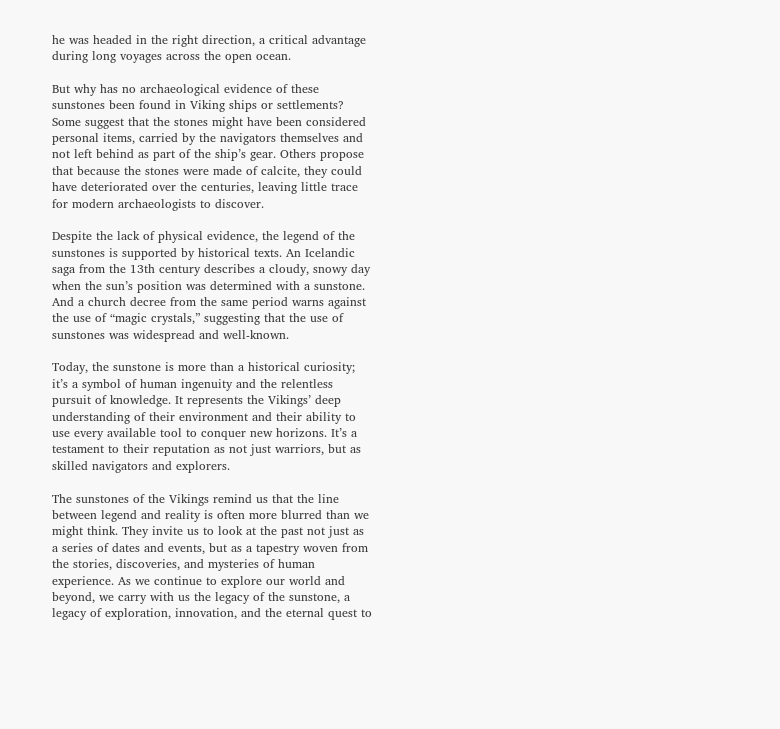he was headed in the right direction, a critical advantage during long voyages across the open ocean.

But why has no archaeological evidence of these sunstones been found in Viking ships or settlements? Some suggest that the stones might have been considered personal items, carried by the navigators themselves and not left behind as part of the ship’s gear. Others propose that because the stones were made of calcite, they could have deteriorated over the centuries, leaving little trace for modern archaeologists to discover.

Despite the lack of physical evidence, the legend of the sunstones is supported by historical texts. An Icelandic saga from the 13th century describes a cloudy, snowy day when the sun’s position was determined with a sunstone. And a church decree from the same period warns against the use of “magic crystals,” suggesting that the use of sunstones was widespread and well-known.

Today, the sunstone is more than a historical curiosity; it’s a symbol of human ingenuity and the relentless pursuit of knowledge. It represents the Vikings’ deep understanding of their environment and their ability to use every available tool to conquer new horizons. It’s a testament to their reputation as not just warriors, but as skilled navigators and explorers.

The sunstones of the Vikings remind us that the line between legend and reality is often more blurred than we might think. They invite us to look at the past not just as a series of dates and events, but as a tapestry woven from the stories, discoveries, and mysteries of human experience. As we continue to explore our world and beyond, we carry with us the legacy of the sunstone, a legacy of exploration, innovation, and the eternal quest to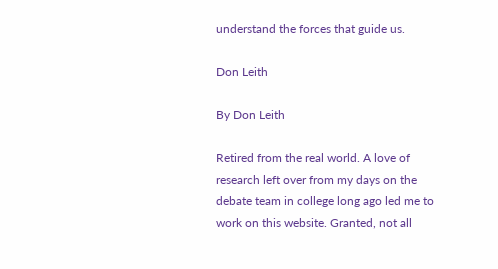understand the forces that guide us.

Don Leith

By Don Leith

Retired from the real world. A love of research left over from my days on the debate team in college long ago led me to work on this website. Granted, not all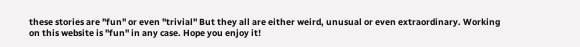these stories are "fun" or even "trivial" But they all are either weird, unusual or even extraordinary. Working on this website is "fun" in any case. Hope you enjoy it!